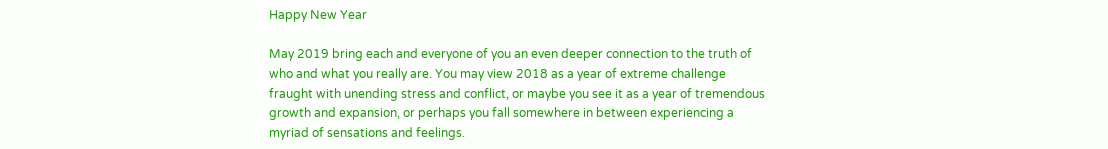Happy New Year

May 2019 bring each and everyone of you an even deeper connection to the truth of who and what you really are. You may view 2018 as a year of extreme challenge fraught with unending stress and conflict, or maybe you see it as a year of tremendous growth and expansion, or perhaps you fall somewhere in between experiencing a myriad of sensations and feelings.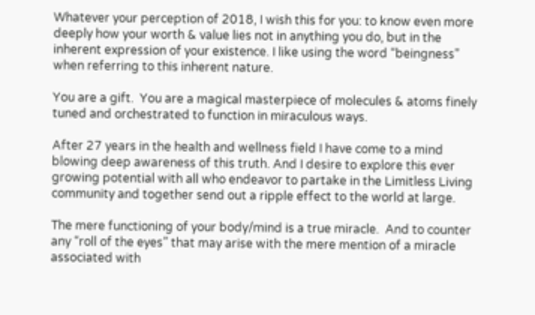Whatever your perception of 2018, I wish this for you: to know even more deeply how your worth & value lies not in anything you do, but in the inherent expression of your existence. I like using the word “beingness” when referring to this inherent nature.

You are a gift.  You are a magical masterpiece of molecules & atoms finely tuned and orchestrated to function in miraculous ways.

After 27 years in the health and wellness field I have come to a mind blowing deep awareness of this truth. And I desire to explore this ever growing potential with all who endeavor to partake in the Limitless Living community and together send out a ripple effect to the world at large.

The mere functioning of your body/mind is a true miracle.  And to counter any “roll of the eyes” that may arise with the mere mention of a miracle associated with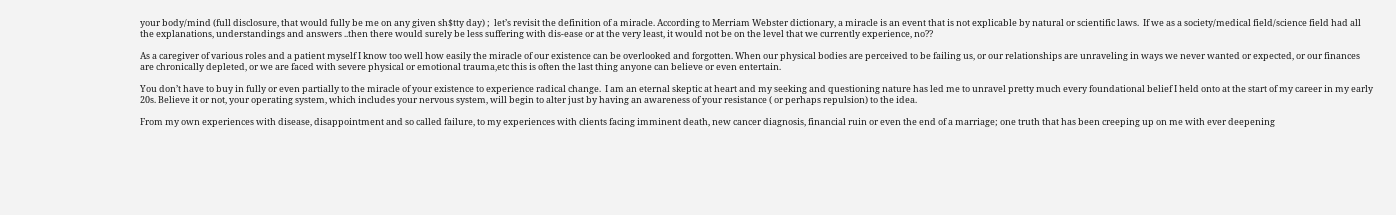your body/mind (full disclosure, that would fully be me on any given sh$tty day) ;  let’s revisit the definition of a miracle. According to Merriam Webster dictionary, a miracle is an event that is not explicable by natural or scientific laws.  If we as a society/medical field/science field had all the explanations, understandings and answers ..then there would surely be less suffering with dis-ease or at the very least, it would not be on the level that we currently experience, no??

As a caregiver of various roles and a patient myself I know too well how easily the miracle of our existence can be overlooked and forgotten. When our physical bodies are perceived to be failing us, or our relationships are unraveling in ways we never wanted or expected, or our finances are chronically depleted, or we are faced with severe physical or emotional trauma,etc this is often the last thing anyone can believe or even entertain.

You don’t have to buy in fully or even partially to the miracle of your existence to experience radical change.  I am an eternal skeptic at heart and my seeking and questioning nature has led me to unravel pretty much every foundational belief I held onto at the start of my career in my early 20s. Believe it or not, your operating system, which includes your nervous system, will begin to alter just by having an awareness of your resistance ( or perhaps repulsion) to the idea.

From my own experiences with disease, disappointment and so called failure, to my experiences with clients facing imminent death, new cancer diagnosis, financial ruin or even the end of a marriage; one truth that has been creeping up on me with ever deepening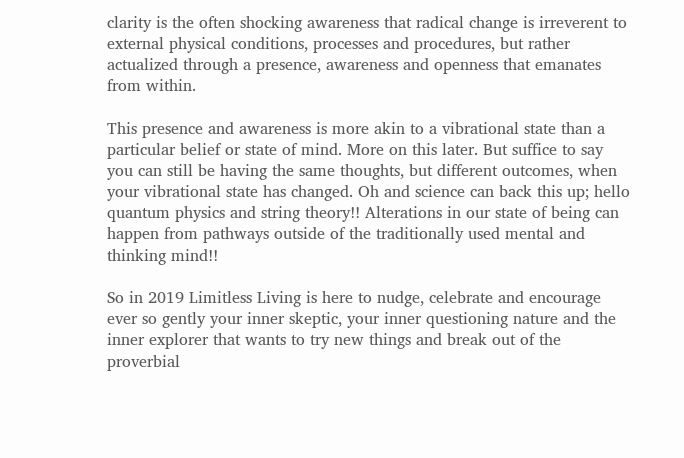clarity is the often shocking awareness that radical change is irreverent to external physical conditions, processes and procedures, but rather actualized through a presence, awareness and openness that emanates from within.

This presence and awareness is more akin to a vibrational state than a particular belief or state of mind. More on this later. But suffice to say you can still be having the same thoughts, but different outcomes, when your vibrational state has changed. Oh and science can back this up; hello quantum physics and string theory!! Alterations in our state of being can happen from pathways outside of the traditionally used mental and thinking mind!!

So in 2019 Limitless Living is here to nudge, celebrate and encourage ever so gently your inner skeptic, your inner questioning nature and the inner explorer that wants to try new things and break out of the proverbial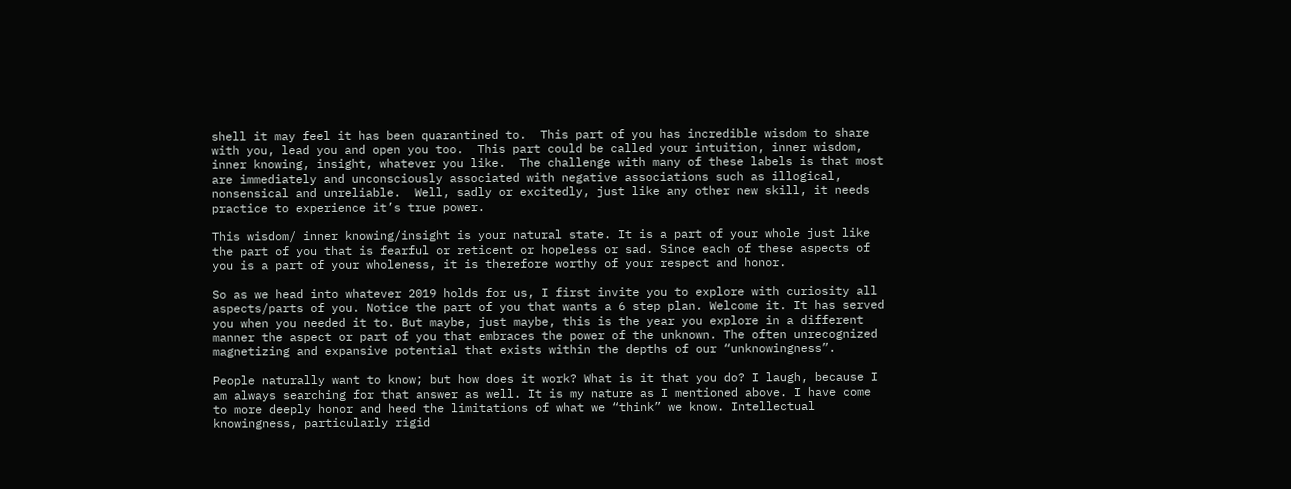shell it may feel it has been quarantined to.  This part of you has incredible wisdom to share with you, lead you and open you too.  This part could be called your intuition, inner wisdom, inner knowing, insight, whatever you like.  The challenge with many of these labels is that most are immediately and unconsciously associated with negative associations such as illogical, nonsensical and unreliable.  Well, sadly or excitedly, just like any other new skill, it needs practice to experience it’s true power.

This wisdom/ inner knowing/insight is your natural state. It is a part of your whole just like the part of you that is fearful or reticent or hopeless or sad. Since each of these aspects of you is a part of your wholeness, it is therefore worthy of your respect and honor.

So as we head into whatever 2019 holds for us, I first invite you to explore with curiosity all aspects/parts of you. Notice the part of you that wants a 6 step plan. Welcome it. It has served you when you needed it to. But maybe, just maybe, this is the year you explore in a different manner the aspect or part of you that embraces the power of the unknown. The often unrecognized magnetizing and expansive potential that exists within the depths of our “unknowingness”.

People naturally want to know; but how does it work? What is it that you do? I laugh, because I am always searching for that answer as well. It is my nature as I mentioned above. I have come to more deeply honor and heed the limitations of what we “think” we know. Intellectual knowingness, particularly rigid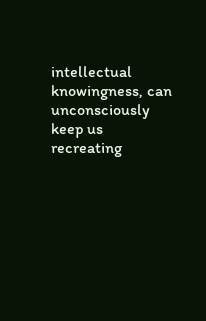intellectual knowingness, can unconsciously keep us recreating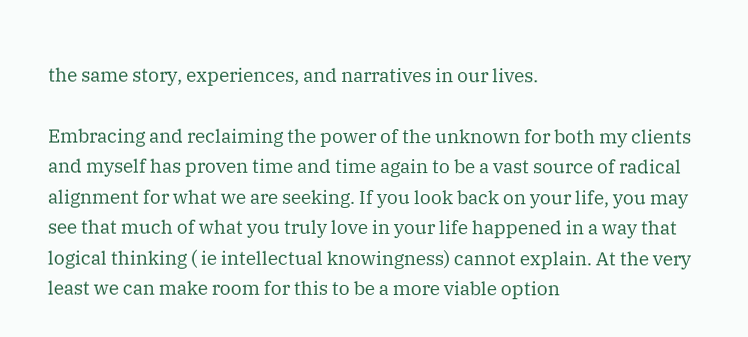the same story, experiences, and narratives in our lives.

Embracing and reclaiming the power of the unknown for both my clients and myself has proven time and time again to be a vast source of radical alignment for what we are seeking. If you look back on your life, you may see that much of what you truly love in your life happened in a way that logical thinking ( ie intellectual knowingness) cannot explain. At the very least we can make room for this to be a more viable option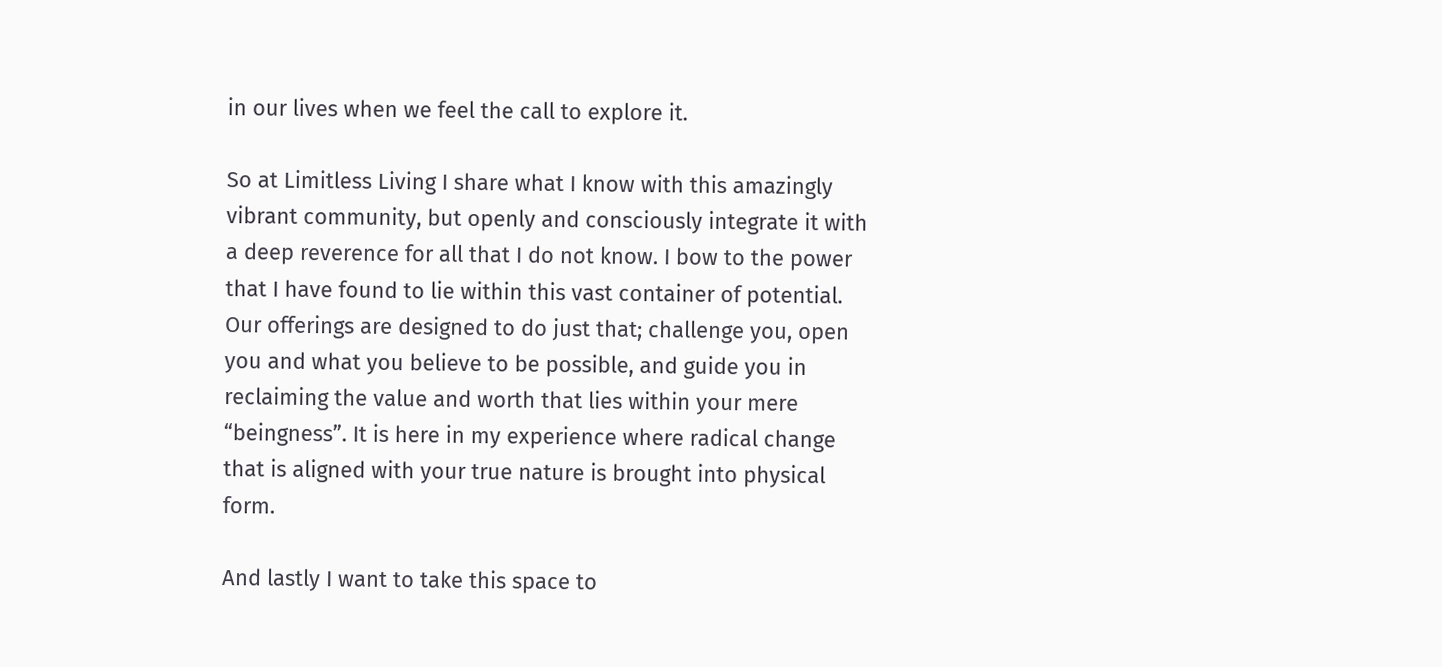in our lives when we feel the call to explore it.

So at Limitless Living I share what I know with this amazingly vibrant community, but openly and consciously integrate it with a deep reverence for all that I do not know. I bow to the power that I have found to lie within this vast container of potential. Our offerings are designed to do just that; challenge you, open you and what you believe to be possible, and guide you in reclaiming the value and worth that lies within your mere “beingness”. It is here in my experience where radical change that is aligned with your true nature is brought into physical form.

And lastly I want to take this space to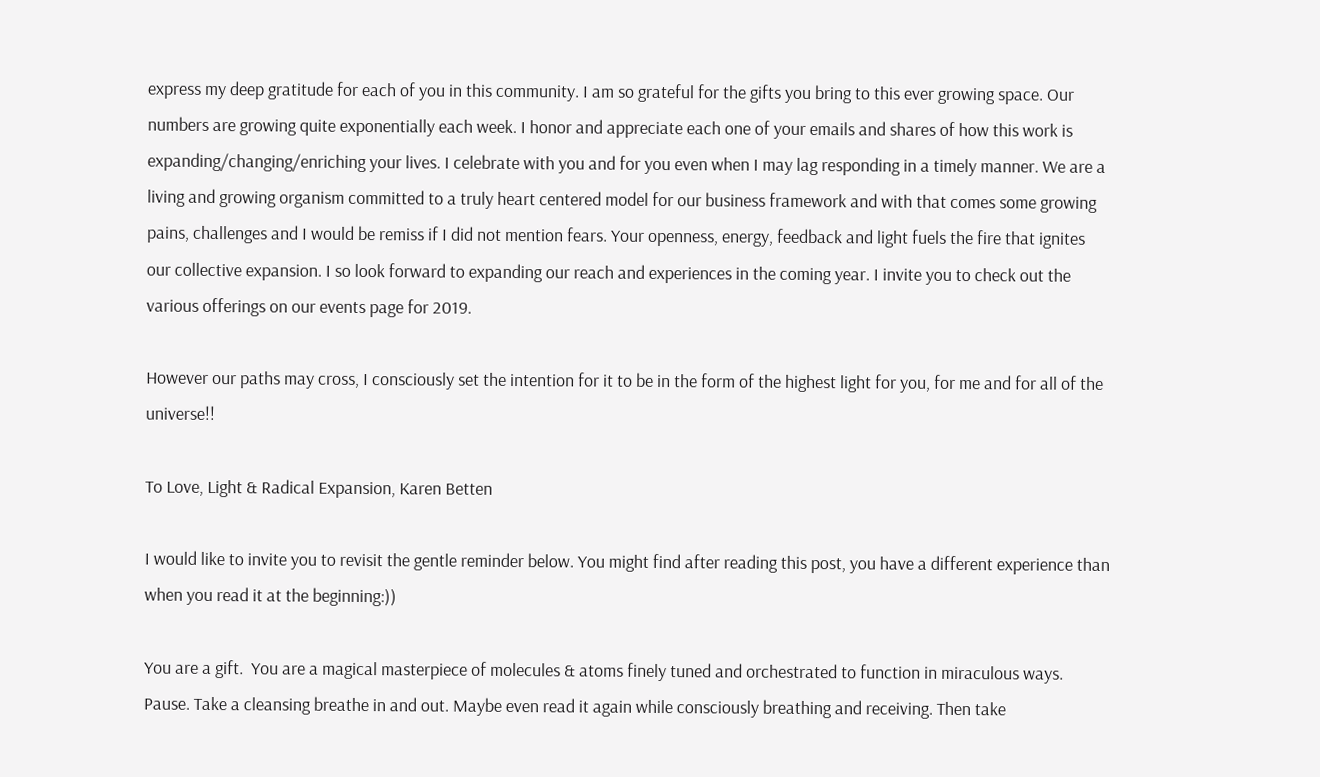express my deep gratitude for each of you in this community. I am so grateful for the gifts you bring to this ever growing space. Our numbers are growing quite exponentially each week. I honor and appreciate each one of your emails and shares of how this work is expanding/changing/enriching your lives. I celebrate with you and for you even when I may lag responding in a timely manner. We are a living and growing organism committed to a truly heart centered model for our business framework and with that comes some growing pains, challenges and I would be remiss if I did not mention fears. Your openness, energy, feedback and light fuels the fire that ignites our collective expansion. I so look forward to expanding our reach and experiences in the coming year. I invite you to check out the various offerings on our events page for 2019.

However our paths may cross, I consciously set the intention for it to be in the form of the highest light for you, for me and for all of the universe!!

To Love, Light & Radical Expansion, Karen Betten

I would like to invite you to revisit the gentle reminder below. You might find after reading this post, you have a different experience than when you read it at the beginning:))

You are a gift.  You are a magical masterpiece of molecules & atoms finely tuned and orchestrated to function in miraculous ways.  Pause. Take a cleansing breathe in and out. Maybe even read it again while consciously breathing and receiving. Then take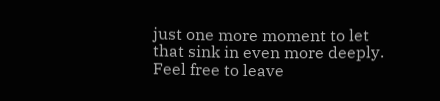just one more moment to let that sink in even more deeply. Feel free to leave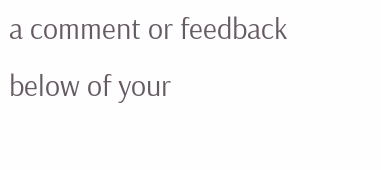a comment or feedback below of your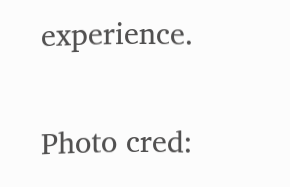experience.

Photo cred: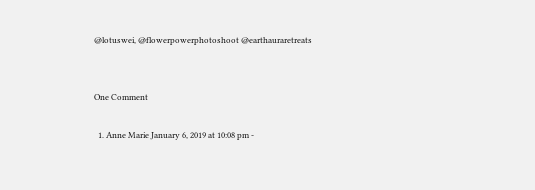@lotuswei, @flowerpowerphotoshoot @earthauraretreats


One Comment

  1. Anne Marie January 6, 2019 at 10:08 pm -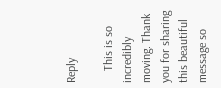Reply

    This is so incredibly moving. Thank you for sharing this beautiful message so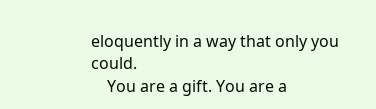eloquently in a way that only you could.
    You are a gift. You are a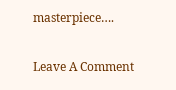masterpiece….

Leave A Comment